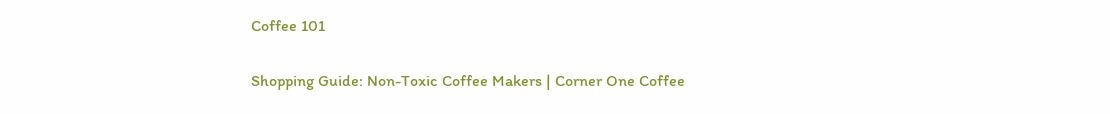Coffee 101

Shopping Guide: Non-Toxic Coffee Makers | Corner One Coffee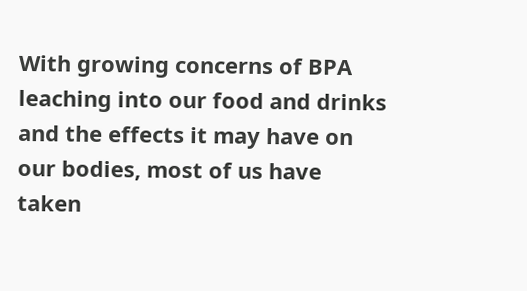With growing concerns of BPA leaching into our food and drinks and the effects it may have on our bodies, most of us have taken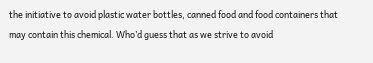the initiative to avoid plastic water bottles, canned food and food containers that may contain this chemical. Who’d guess that as we strive to avoid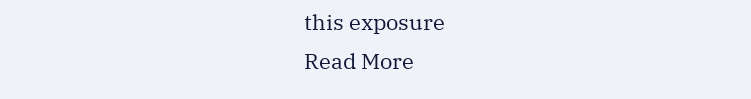this exposure
Read More